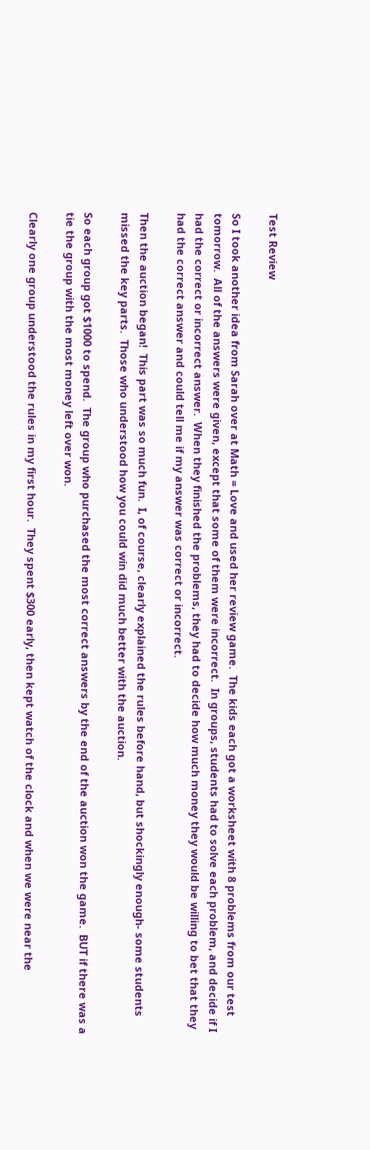Test Review

So I took another idea from Sarah over at Math = Love and used her review game.  The kids each got a worksheet with 8 problems from our test tomorrow.  All of the answers were given, except that some of them were incorrect.  In groups, students had to solve each problem, and decide if I had the correct or incorrect answer.  When they finished the problems, they had to decide how much money they would be willing to bet that they had the correct answer and could tell me if my answer was correct or incorrect.

Then the auction began!  This part was so much fun.  I, of course, clearly explained the rules before hand, but shockingly enough- some students missed the key parts.  Those who understood how you could win did much better with the auction.

So each group got $1000 to spend.  The group who purchased the most correct answers by the end of the auction won the game.  BUT if there was a tie the group with the most money left over won.

Clearly one group understood the rules in my first hour.  They spent $300 early, then kept watch of the clock and when we were near the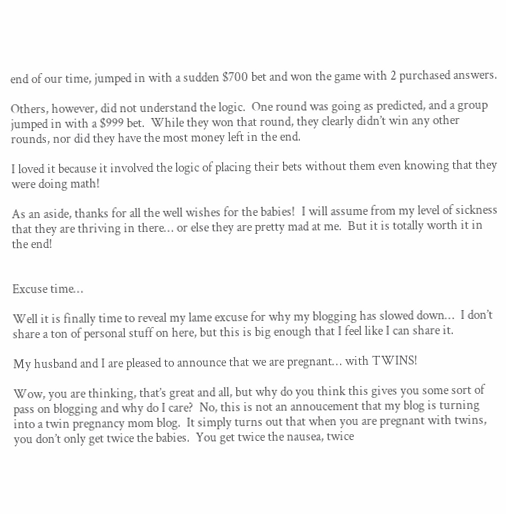end of our time, jumped in with a sudden $700 bet and won the game with 2 purchased answers.

Others, however, did not understand the logic.  One round was going as predicted, and a group jumped in with a $999 bet.  While they won that round, they clearly didn’t win any other rounds, nor did they have the most money left in the end.

I loved it because it involved the logic of placing their bets without them even knowing that they were doing math!

As an aside, thanks for all the well wishes for the babies!  I will assume from my level of sickness that they are thriving in there… or else they are pretty mad at me.  But it is totally worth it in the end!


Excuse time…

Well it is finally time to reveal my lame excuse for why my blogging has slowed down…  I don’t share a ton of personal stuff on here, but this is big enough that I feel like I can share it.

My husband and I are pleased to announce that we are pregnant… with TWINS!

Wow, you are thinking, that’s great and all, but why do you think this gives you some sort of pass on blogging and why do I care?  No, this is not an annoucement that my blog is turning into a twin pregnancy mom blog.  It simply turns out that when you are pregnant with twins, you don’t only get twice the babies.  You get twice the nausea, twice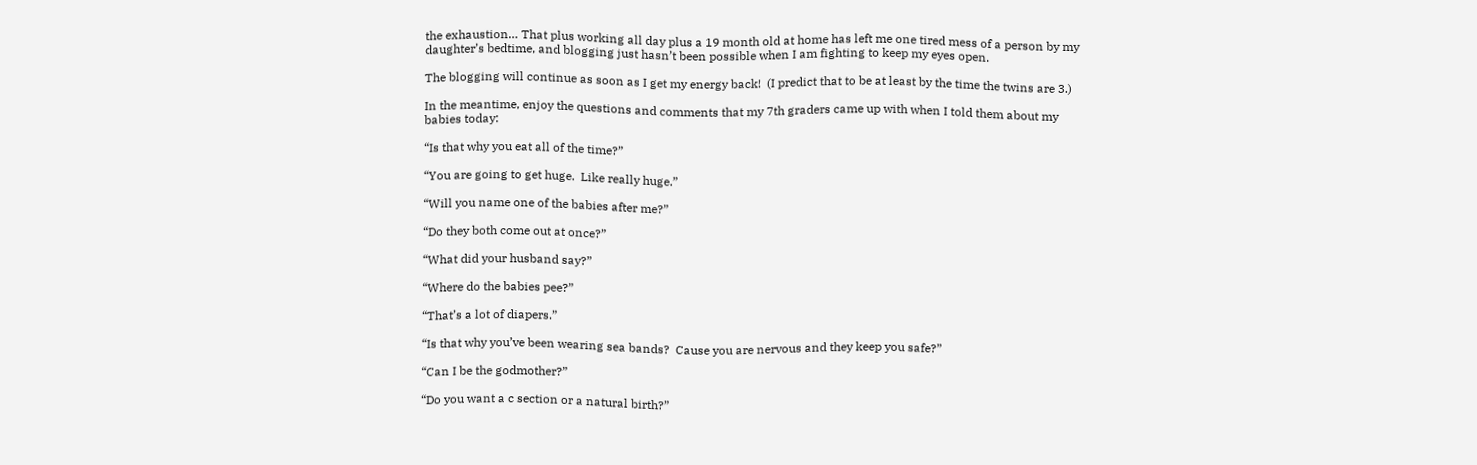the exhaustion… That plus working all day plus a 19 month old at home has left me one tired mess of a person by my daughter’s bedtime, and blogging just hasn’t been possible when I am fighting to keep my eyes open.

The blogging will continue as soon as I get my energy back!  (I predict that to be at least by the time the twins are 3.)

In the meantime, enjoy the questions and comments that my 7th graders came up with when I told them about my babies today:

“Is that why you eat all of the time?”

“You are going to get huge.  Like really huge.”

“Will you name one of the babies after me?”

“Do they both come out at once?”

“What did your husband say?”

“Where do the babies pee?”

“That’s a lot of diapers.”

“Is that why you’ve been wearing sea bands?  Cause you are nervous and they keep you safe?”

“Can I be the godmother?”

“Do you want a c section or a natural birth?”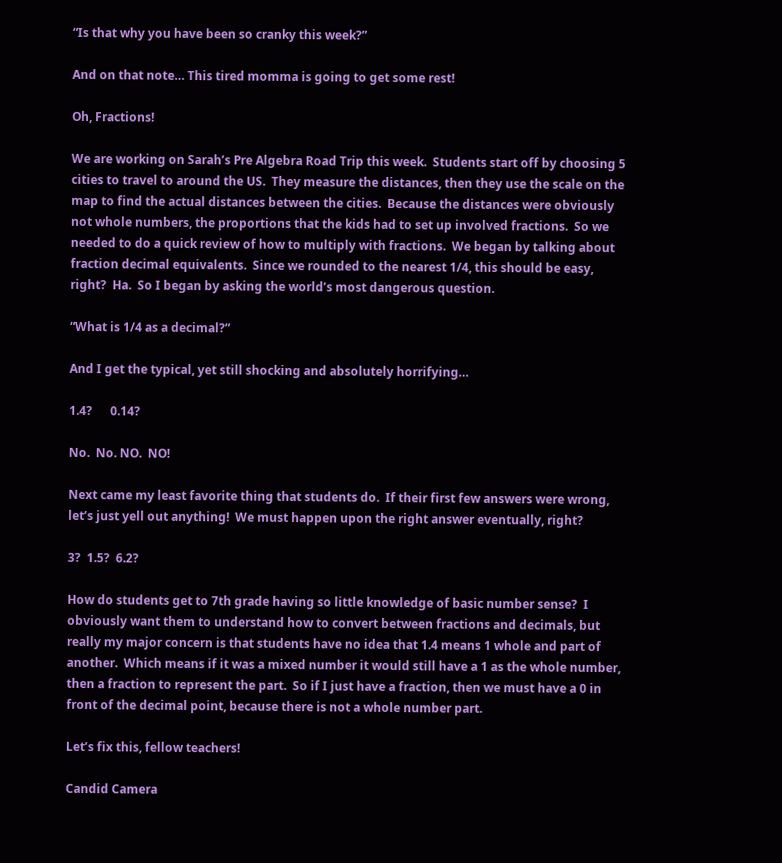“Is that why you have been so cranky this week?”

And on that note… This tired momma is going to get some rest!

Oh, Fractions!

We are working on Sarah’s Pre Algebra Road Trip this week.  Students start off by choosing 5 cities to travel to around the US.  They measure the distances, then they use the scale on the map to find the actual distances between the cities.  Because the distances were obviously not whole numbers, the proportions that the kids had to set up involved fractions.  So we needed to do a quick review of how to multiply with fractions.  We began by talking about fraction decimal equivalents.  Since we rounded to the nearest 1/4, this should be easy, right?  Ha.  So I began by asking the world’s most dangerous question.

“What is 1/4 as a decimal?”

And I get the typical, yet still shocking and absolutely horrifying…

1.4?      0.14?

No.  No. NO.  NO!

Next came my least favorite thing that students do.  If their first few answers were wrong, let’s just yell out anything!  We must happen upon the right answer eventually, right?

3?  1.5?  6.2?

How do students get to 7th grade having so little knowledge of basic number sense?  I obviously want them to understand how to convert between fractions and decimals, but really my major concern is that students have no idea that 1.4 means 1 whole and part of another.  Which means if it was a mixed number it would still have a 1 as the whole number, then a fraction to represent the part.  So if I just have a fraction, then we must have a 0 in front of the decimal point, because there is not a whole number part.

Let’s fix this, fellow teachers!

Candid Camera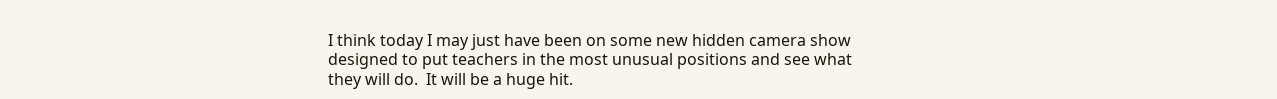I think today I may just have been on some new hidden camera show designed to put teachers in the most unusual positions and see what they will do.  It will be a huge hit.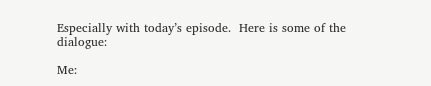Especially with today’s episode.  Here is some of the dialogue:

Me: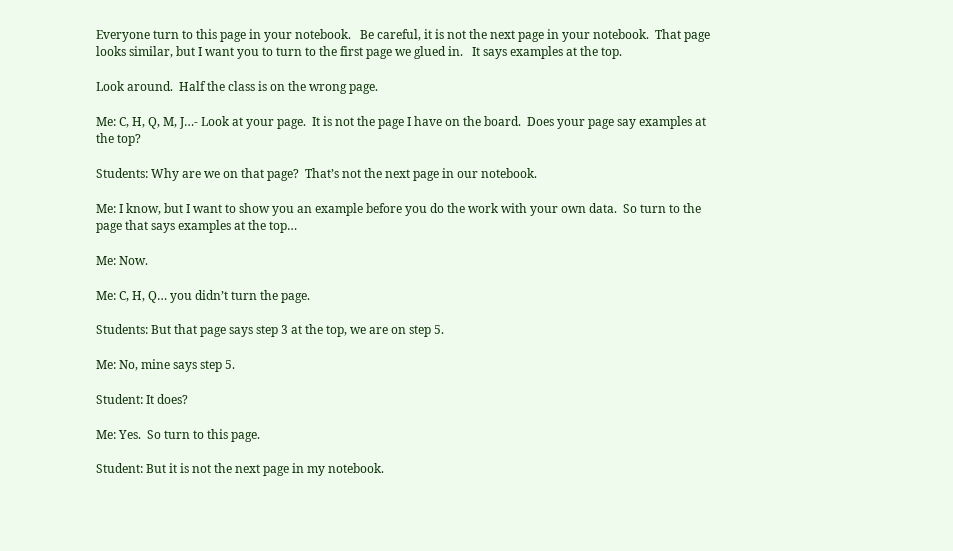Everyone turn to this page in your notebook.   Be careful, it is not the next page in your notebook.  That page looks similar, but I want you to turn to the first page we glued in.   It says examples at the top.

Look around.  Half the class is on the wrong page.

Me: C, H, Q, M, J…- Look at your page.  It is not the page I have on the board.  Does your page say examples at the top?

Students: Why are we on that page?  That’s not the next page in our notebook.

Me: I know, but I want to show you an example before you do the work with your own data.  So turn to the page that says examples at the top…

Me: Now.

Me: C, H, Q… you didn’t turn the page.

Students: But that page says step 3 at the top, we are on step 5.

Me: No, mine says step 5.

Student: It does?

Me: Yes.  So turn to this page.

Student: But it is not the next page in my notebook.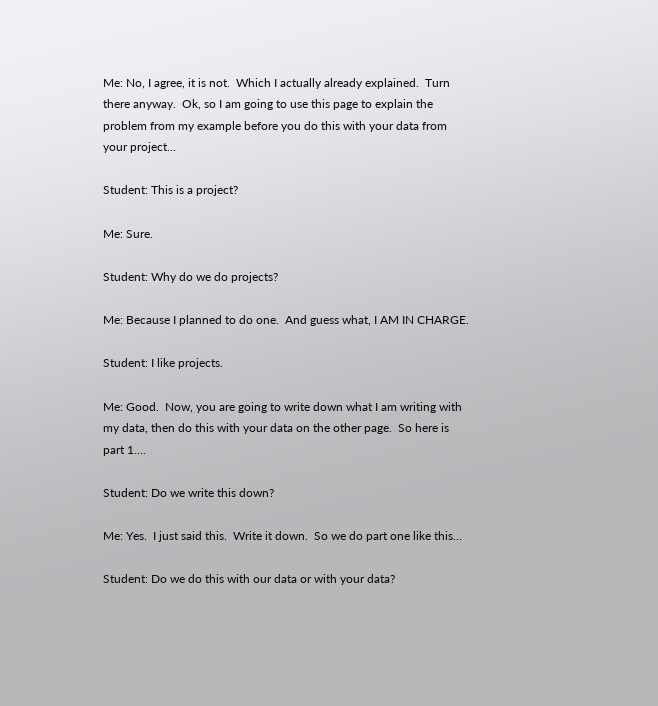Me: No, I agree, it is not.  Which I actually already explained.  Turn there anyway.  Ok, so I am going to use this page to explain the problem from my example before you do this with your data from your project…

Student: This is a project?

Me: Sure.

Student: Why do we do projects?

Me: Because I planned to do one.  And guess what, I AM IN CHARGE.

Student: I like projects.

Me: Good.  Now, you are going to write down what I am writing with my data, then do this with your data on the other page.  So here is part 1….

Student: Do we write this down?

Me: Yes.  I just said this.  Write it down.  So we do part one like this…

Student: Do we do this with our data or with your data?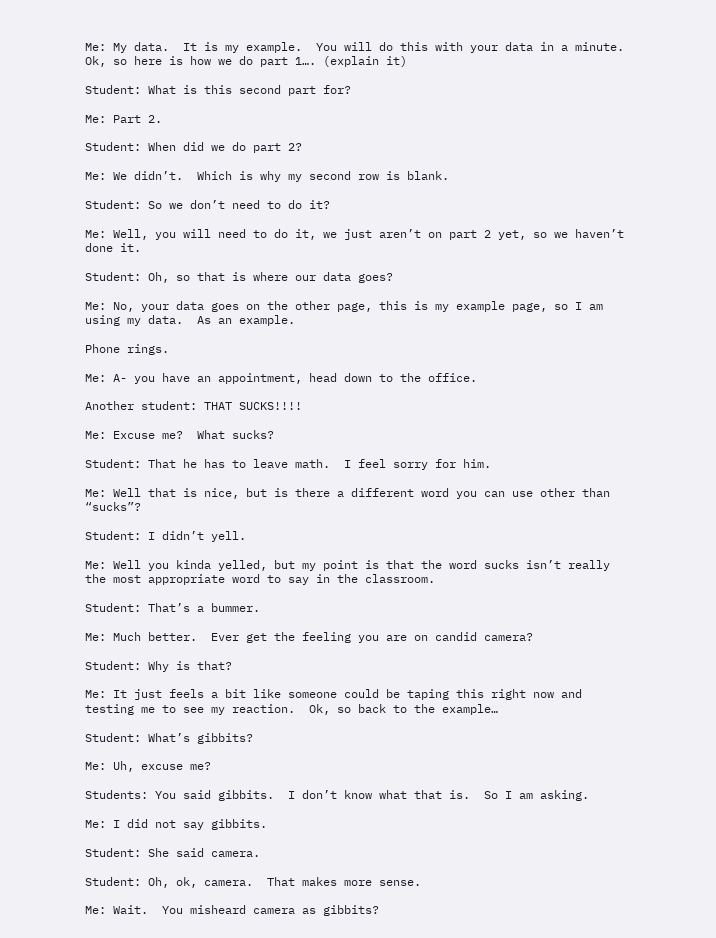Me: My data.  It is my example.  You will do this with your data in a minute.  Ok, so here is how we do part 1…. (explain it)

Student: What is this second part for?

Me: Part 2.

Student: When did we do part 2?

Me: We didn’t.  Which is why my second row is blank.

Student: So we don’t need to do it?

Me: Well, you will need to do it, we just aren’t on part 2 yet, so we haven’t done it.

Student: Oh, so that is where our data goes?

Me: No, your data goes on the other page, this is my example page, so I am using my data.  As an example.

Phone rings.

Me: A- you have an appointment, head down to the office.

Another student: THAT SUCKS!!!!

Me: Excuse me?  What sucks?

Student: That he has to leave math.  I feel sorry for him.

Me: Well that is nice, but is there a different word you can use other than “sucks”?

Student: I didn’t yell.

Me: Well you kinda yelled, but my point is that the word sucks isn’t really the most appropriate word to say in the classroom.

Student: That’s a bummer.

Me: Much better.  Ever get the feeling you are on candid camera?

Student: Why is that?

Me: It just feels a bit like someone could be taping this right now and testing me to see my reaction.  Ok, so back to the example…

Student: What’s gibbits?

Me: Uh, excuse me?

Students: You said gibbits.  I don’t know what that is.  So I am asking.

Me: I did not say gibbits.

Student: She said camera.

Student: Oh, ok, camera.  That makes more sense.

Me: Wait.  You misheard camera as gibbits?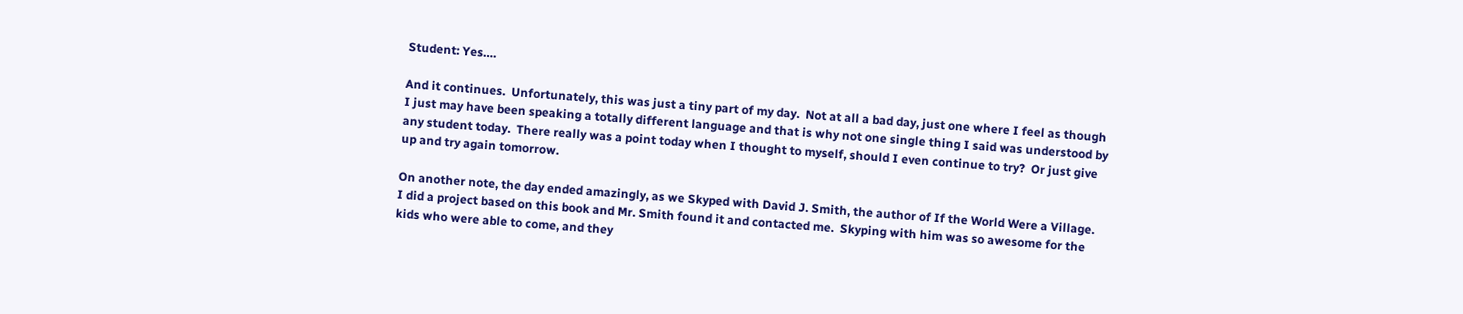Student: Yes….

And it continues.  Unfortunately, this was just a tiny part of my day.  Not at all a bad day, just one where I feel as though I just may have been speaking a totally different language and that is why not one single thing I said was understood by any student today.  There really was a point today when I thought to myself, should I even continue to try?  Or just give up and try again tomorrow.

On another note, the day ended amazingly, as we Skyped with David J. Smith, the author of If the World Were a Village.  I did a project based on this book and Mr. Smith found it and contacted me.  Skyping with him was so awesome for the kids who were able to come, and they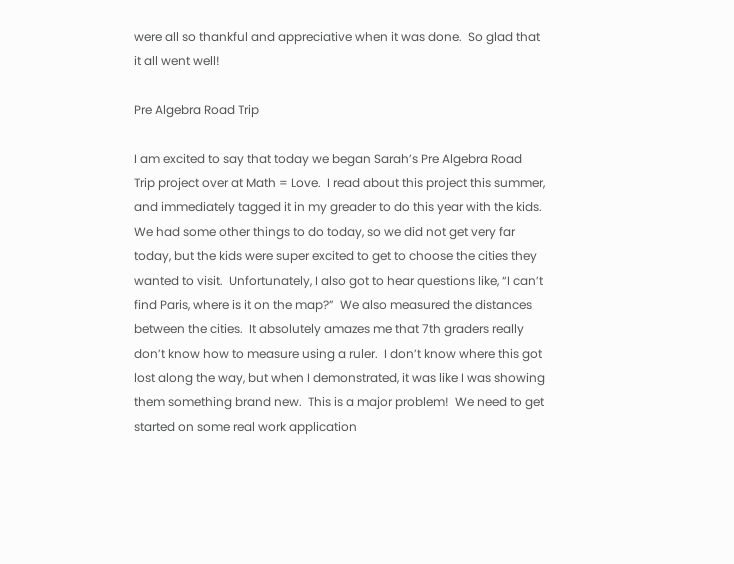were all so thankful and appreciative when it was done.  So glad that it all went well!

Pre Algebra Road Trip

I am excited to say that today we began Sarah’s Pre Algebra Road Trip project over at Math = Love.  I read about this project this summer, and immediately tagged it in my greader to do this year with the kids.  We had some other things to do today, so we did not get very far today, but the kids were super excited to get to choose the cities they wanted to visit.  Unfortunately, I also got to hear questions like, “I can’t find Paris, where is it on the map?”  We also measured the distances between the cities.  It absolutely amazes me that 7th graders really don’t know how to measure using a ruler.  I don’t know where this got lost along the way, but when I demonstrated, it was like I was showing them something brand new.  This is a major problem!  We need to get started on some real work application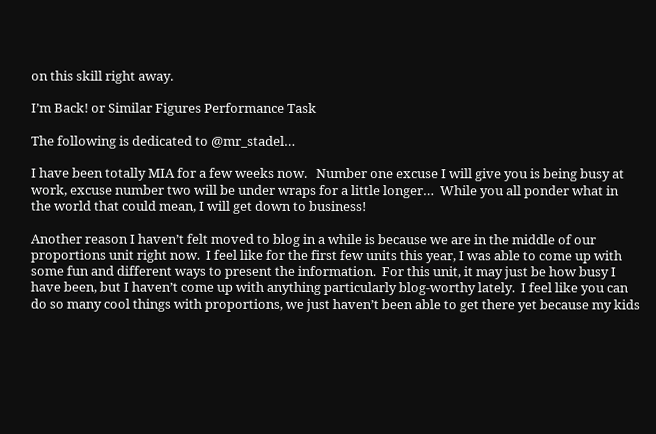on this skill right away.

I’m Back! or Similar Figures Performance Task

The following is dedicated to @mr_stadel…

I have been totally MIA for a few weeks now.   Number one excuse I will give you is being busy at work, excuse number two will be under wraps for a little longer…  While you all ponder what in the world that could mean, I will get down to business!

Another reason I haven’t felt moved to blog in a while is because we are in the middle of our proportions unit right now.  I feel like for the first few units this year, I was able to come up with some fun and different ways to present the information.  For this unit, it may just be how busy I have been, but I haven’t come up with anything particularly blog-worthy lately.  I feel like you can do so many cool things with proportions, we just haven’t been able to get there yet because my kids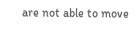are not able to move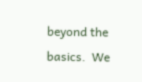beyond the basics.  We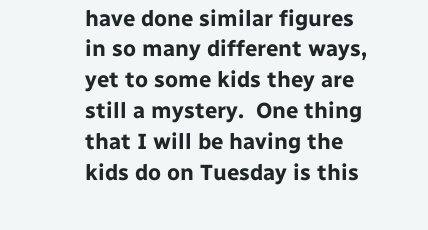have done similar figures in so many different ways, yet to some kids they are still a mystery.  One thing that I will be having the kids do on Tuesday is this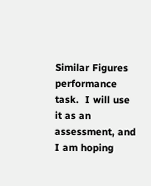Similar Figures performance task.  I will use it as an assessment, and I am hoping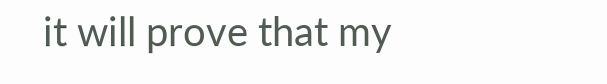it will prove that my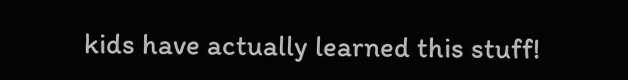kids have actually learned this stuff!